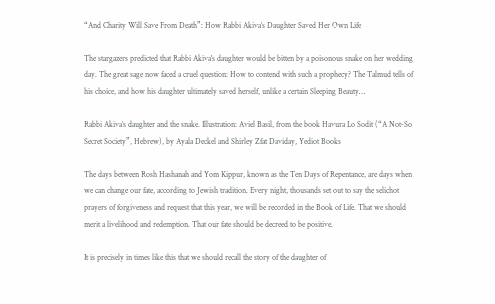“And Charity Will Save From Death”: How Rabbi Akiva’s Daughter Saved Her Own Life

The stargazers predicted that Rabbi Akiva's daughter would be bitten by a poisonous snake on her wedding day. The great sage now faced a cruel question: How to contend with such a prophecy? The Talmud tells of his choice, and how his daughter ultimately saved herself, unlike a certain Sleeping Beauty…

Rabbi Akiva’s daughter and the snake. Illustration: Aviel Basil, from the book Havura Lo Sodit (“A Not-So Secret Society”, Hebrew), by Ayala Deckel and Shirley Zfat Daviday, Yediot Books

The days between Rosh Hashanah and Yom Kippur, known as the Ten Days of Repentance, are days when we can change our fate, according to Jewish tradition. Every night, thousands set out to say the selichot prayers of forgiveness and request that this year, we will be recorded in the Book of Life. That we should merit a livelihood and redemption. That our fate should be decreed to be positive.

It is precisely in times like this that we should recall the story of the daughter of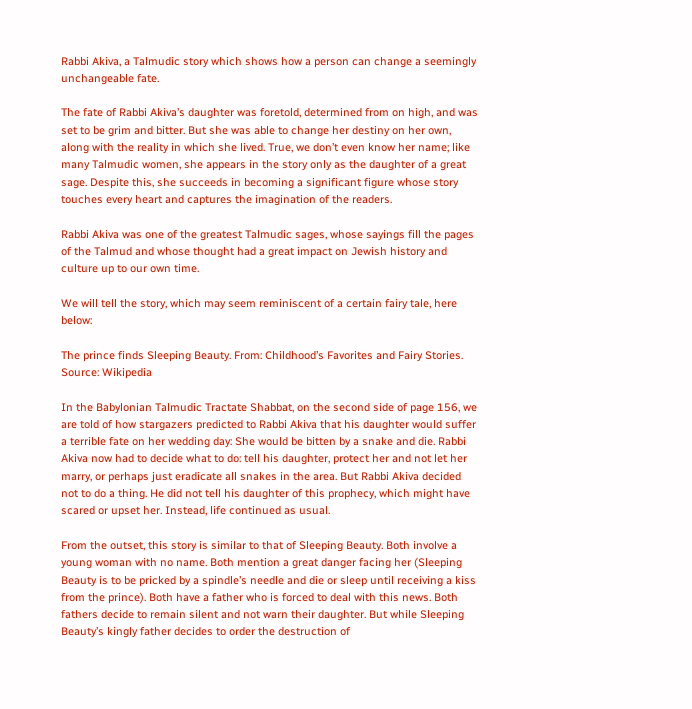Rabbi Akiva, a Talmudic story which shows how a person can change a seemingly unchangeable fate.

The fate of Rabbi Akiva’s daughter was foretold, determined from on high, and was set to be grim and bitter. But she was able to change her destiny on her own, along with the reality in which she lived. True, we don’t even know her name; like many Talmudic women, she appears in the story only as the daughter of a great sage. Despite this, she succeeds in becoming a significant figure whose story touches every heart and captures the imagination of the readers.

Rabbi Akiva was one of the greatest Talmudic sages, whose sayings fill the pages of the Talmud and whose thought had a great impact on Jewish history and culture up to our own time.

We will tell the story, which may seem reminiscent of a certain fairy tale, here below:

The prince finds Sleeping Beauty. From: Childhood’s Favorites and Fairy Stories. Source: Wikipedia

In the Babylonian Talmudic Tractate Shabbat, on the second side of page 156, we are told of how stargazers predicted to Rabbi Akiva that his daughter would suffer a terrible fate on her wedding day: She would be bitten by a snake and die. Rabbi Akiva now had to decide what to do: tell his daughter, protect her and not let her marry, or perhaps just eradicate all snakes in the area. But Rabbi Akiva decided not to do a thing. He did not tell his daughter of this prophecy, which might have scared or upset her. Instead, life continued as usual.

From the outset, this story is similar to that of Sleeping Beauty. Both involve a young woman with no name. Both mention a great danger facing her (Sleeping Beauty is to be pricked by a spindle’s needle and die or sleep until receiving a kiss from the prince). Both have a father who is forced to deal with this news. Both fathers decide to remain silent and not warn their daughter. But while Sleeping Beauty’s kingly father decides to order the destruction of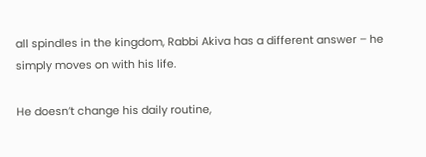all spindles in the kingdom, Rabbi Akiva has a different answer – he simply moves on with his life.

He doesn’t change his daily routine,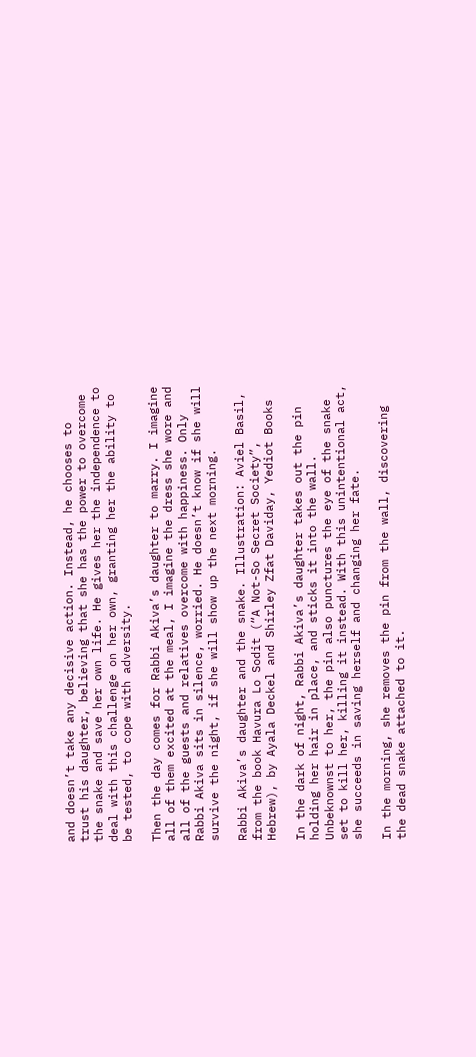and doesn’t take any decisive action. Instead, he chooses to trust his daughter, believing that she has the power to overcome the snake and save her own life. He gives her the independence to deal with this challenge on her own, granting her the ability to be tested, to cope with adversity.

Then the day comes for Rabbi Akiva’s daughter to marry. I imagine all of them excited at the meal, I imagine the dress she wore and all of the guests and relatives overcome with happiness. Only Rabbi Akiva sits in silence, worried. He doesn’t know if she will survive the night, if she will show up the next morning.

Rabbi Akiva’s daughter and the snake. Illustration: Aviel Basil, from the book Havura Lo Sodit (“A Not-So Secret Society”, Hebrew), by Ayala Deckel and Shirley Zfat Daviday, Yediot Books

In the dark of night, Rabbi Akiva’s daughter takes out the pin holding her hair in place, and sticks it into the wall. Unbeknownst to her, the pin also punctures the eye of the snake set to kill her, killing it instead. With this unintentional act, she succeeds in saving herself and changing her fate.

In the morning, she removes the pin from the wall, discovering the dead snake attached to it.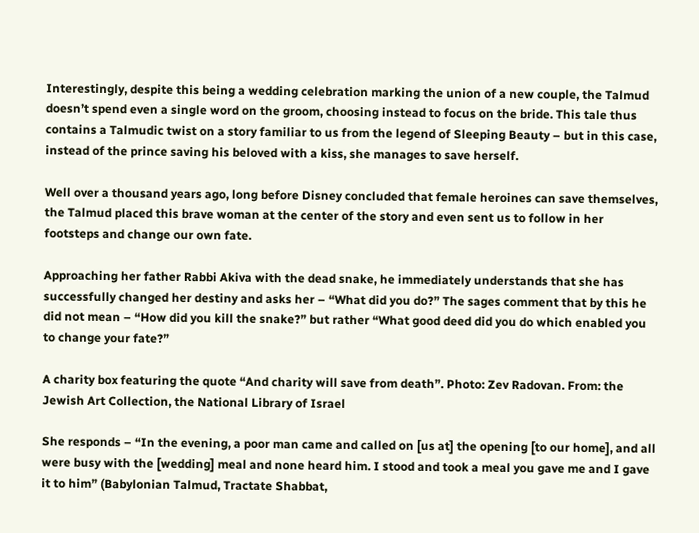Interestingly, despite this being a wedding celebration marking the union of a new couple, the Talmud doesn’t spend even a single word on the groom, choosing instead to focus on the bride. This tale thus contains a Talmudic twist on a story familiar to us from the legend of Sleeping Beauty – but in this case, instead of the prince saving his beloved with a kiss, she manages to save herself.

Well over a thousand years ago, long before Disney concluded that female heroines can save themselves, the Talmud placed this brave woman at the center of the story and even sent us to follow in her footsteps and change our own fate.

Approaching her father Rabbi Akiva with the dead snake, he immediately understands that she has successfully changed her destiny and asks her – “What did you do?” The sages comment that by this he did not mean – “How did you kill the snake?” but rather “What good deed did you do which enabled you to change your fate?”

A charity box featuring the quote “And charity will save from death”. Photo: Zev Radovan. From: the Jewish Art Collection, the National Library of Israel

She responds – “In the evening, a poor man came and called on [us at] the opening [to our home], and all were busy with the [wedding] meal and none heard him. I stood and took a meal you gave me and I gave it to him” (Babylonian Talmud, Tractate Shabbat,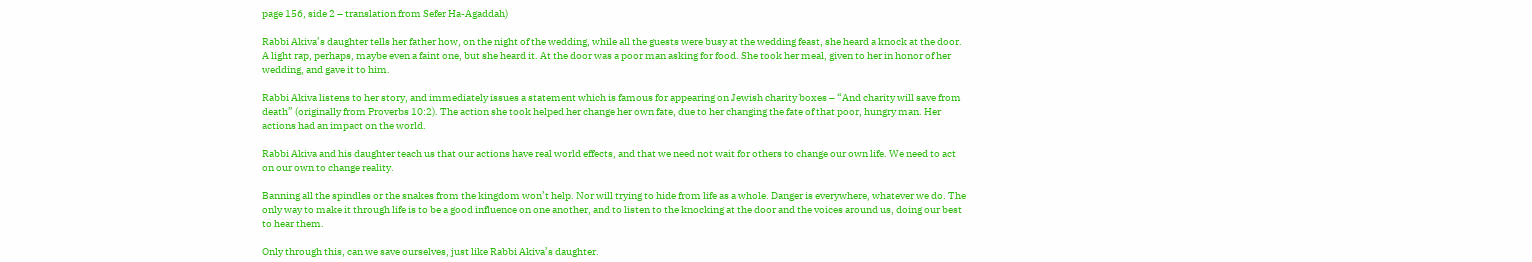page 156, side 2 – translation from Sefer Ha-Agaddah)

Rabbi Akiva’s daughter tells her father how, on the night of the wedding, while all the guests were busy at the wedding feast, she heard a knock at the door. A light rap, perhaps, maybe even a faint one, but she heard it. At the door was a poor man asking for food. She took her meal, given to her in honor of her wedding, and gave it to him.

Rabbi Akiva listens to her story, and immediately issues a statement which is famous for appearing on Jewish charity boxes – “And charity will save from death” (originally from Proverbs 10:2). The action she took helped her change her own fate, due to her changing the fate of that poor, hungry man. Her actions had an impact on the world.

Rabbi Akiva and his daughter teach us that our actions have real world effects, and that we need not wait for others to change our own life. We need to act on our own to change reality.

Banning all the spindles or the snakes from the kingdom won’t help. Nor will trying to hide from life as a whole. Danger is everywhere, whatever we do. The only way to make it through life is to be a good influence on one another, and to listen to the knocking at the door and the voices around us, doing our best to hear them.

Only through this, can we save ourselves, just like Rabbi Akiva’s daughter.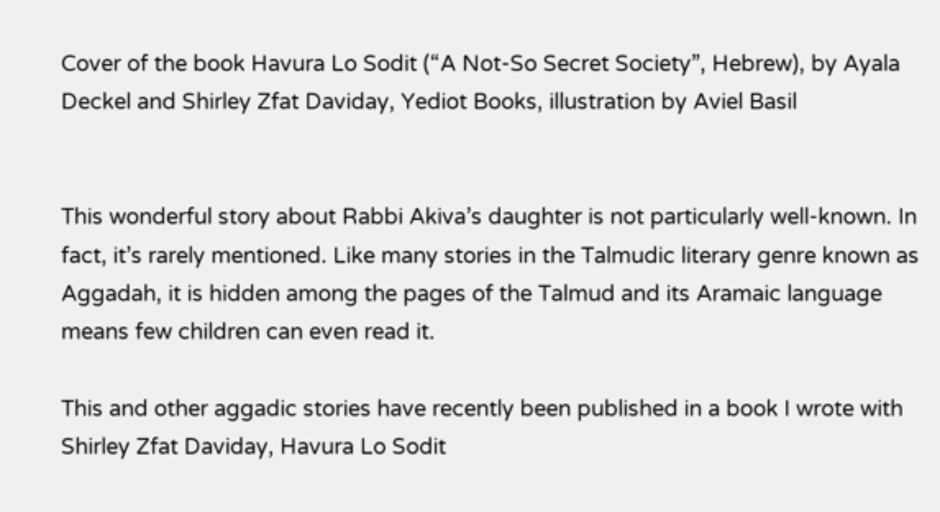Cover of the book Havura Lo Sodit (“A Not-So Secret Society”, Hebrew), by Ayala Deckel and Shirley Zfat Daviday, Yediot Books, illustration by Aviel Basil


This wonderful story about Rabbi Akiva’s daughter is not particularly well-known. In fact, it’s rarely mentioned. Like many stories in the Talmudic literary genre known as Aggadah, it is hidden among the pages of the Talmud and its Aramaic language means few children can even read it.

This and other aggadic stories have recently been published in a book I wrote with Shirley Zfat Daviday, Havura Lo Sodit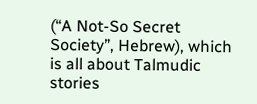(“A Not-So Secret Society”, Hebrew), which is all about Talmudic stories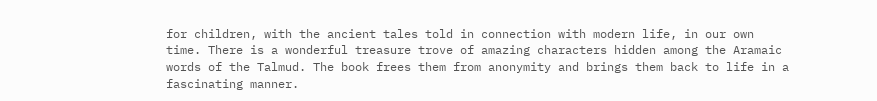for children, with the ancient tales told in connection with modern life, in our own time. There is a wonderful treasure trove of amazing characters hidden among the Aramaic words of the Talmud. The book frees them from anonymity and brings them back to life in a fascinating manner.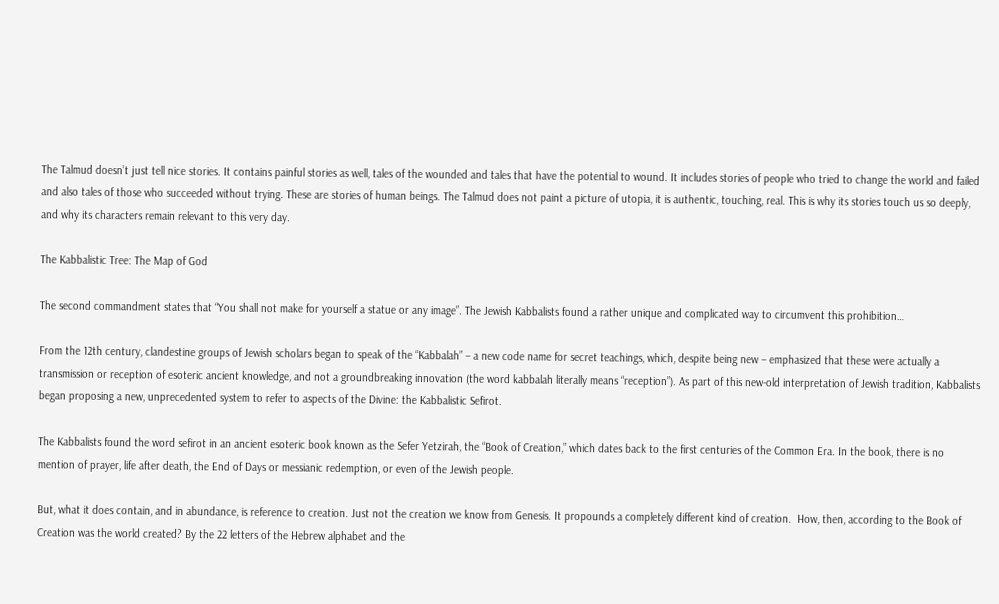The Talmud doesn’t just tell nice stories. It contains painful stories as well, tales of the wounded and tales that have the potential to wound. It includes stories of people who tried to change the world and failed and also tales of those who succeeded without trying. These are stories of human beings. The Talmud does not paint a picture of utopia, it is authentic, touching, real. This is why its stories touch us so deeply, and why its characters remain relevant to this very day.

The Kabbalistic Tree: The Map of God

The second commandment states that “You shall not make for yourself a statue or any image”. The Jewish Kabbalists found a rather unique and complicated way to circumvent this prohibition…

From the 12th century, clandestine groups of Jewish scholars began to speak of the “Kabbalah” – a new code name for secret teachings, which, despite being new – emphasized that these were actually a transmission or reception of esoteric ancient knowledge, and not a groundbreaking innovation (the word kabbalah literally means “reception”). As part of this new-old interpretation of Jewish tradition, Kabbalists began proposing a new, unprecedented system to refer to aspects of the Divine: the Kabbalistic Sefirot.

The Kabbalists found the word sefirot in an ancient esoteric book known as the Sefer Yetzirah, the “Book of Creation,” which dates back to the first centuries of the Common Era. In the book, there is no mention of prayer, life after death, the End of Days or messianic redemption, or even of the Jewish people.

But, what it does contain, and in abundance, is reference to creation. Just not the creation we know from Genesis. It propounds a completely different kind of creation.  How, then, according to the Book of Creation was the world created? By the 22 letters of the Hebrew alphabet and the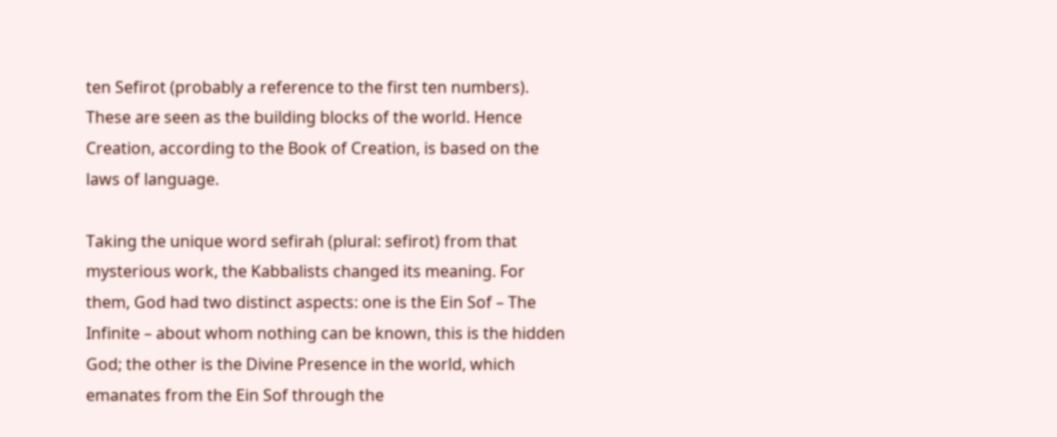ten Sefirot (probably a reference to the first ten numbers). These are seen as the building blocks of the world. Hence Creation, according to the Book of Creation, is based on the laws of language.

Taking the unique word sefirah (plural: sefirot) from that mysterious work, the Kabbalists changed its meaning. For them, God had two distinct aspects: one is the Ein Sof – The Infinite – about whom nothing can be known, this is the hidden God; the other is the Divine Presence in the world, which emanates from the Ein Sof through the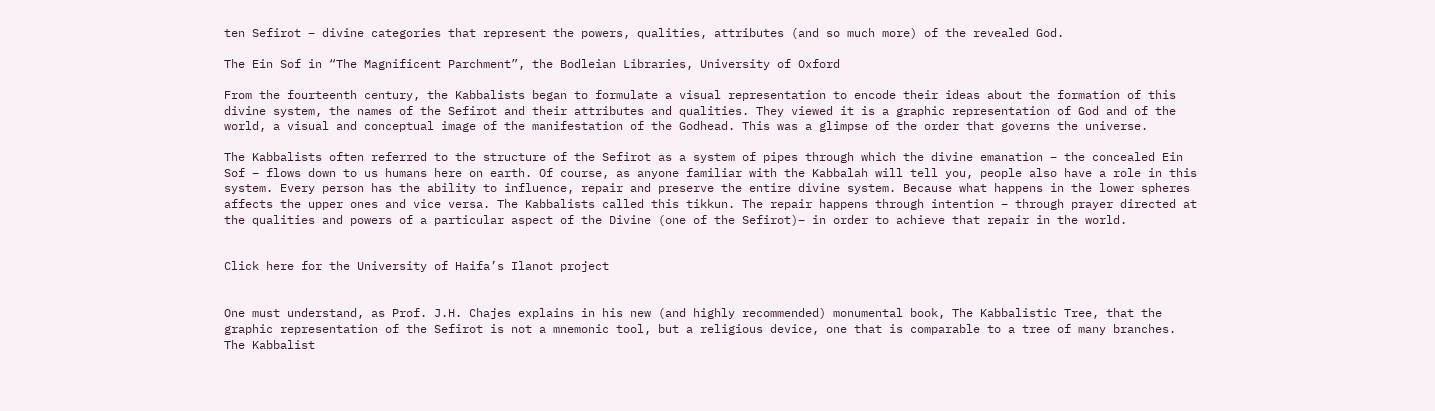ten Sefirot – divine categories that represent the powers, qualities, attributes (and so much more) of the revealed God.

The Ein Sof in “The Magnificent Parchment”, the Bodleian Libraries, University of Oxford

From the fourteenth century, the Kabbalists began to formulate a visual representation to encode their ideas about the formation of this divine system, the names of the Sefirot and their attributes and qualities. They viewed it is a graphic representation of God and of the world, a visual and conceptual image of the manifestation of the Godhead. This was a glimpse of the order that governs the universe.

The Kabbalists often referred to the structure of the Sefirot as a system of pipes through which the divine emanation – the concealed Ein Sof – flows down to us humans here on earth. Of course, as anyone familiar with the Kabbalah will tell you, people also have a role in this system. Every person has the ability to influence, repair and preserve the entire divine system. Because what happens in the lower spheres affects the upper ones and vice versa. The Kabbalists called this tikkun. The repair happens through intention – through prayer directed at the qualities and powers of a particular aspect of the Divine (one of the Sefirot)– in order to achieve that repair in the world.


Click here for the University of Haifa’s Ilanot project


One must understand, as Prof. J.H. Chajes explains in his new (and highly recommended) monumental book, The Kabbalistic Tree, that the graphic representation of the Sefirot is not a mnemonic tool, but a religious device, one that is comparable to a tree of many branches. The Kabbalist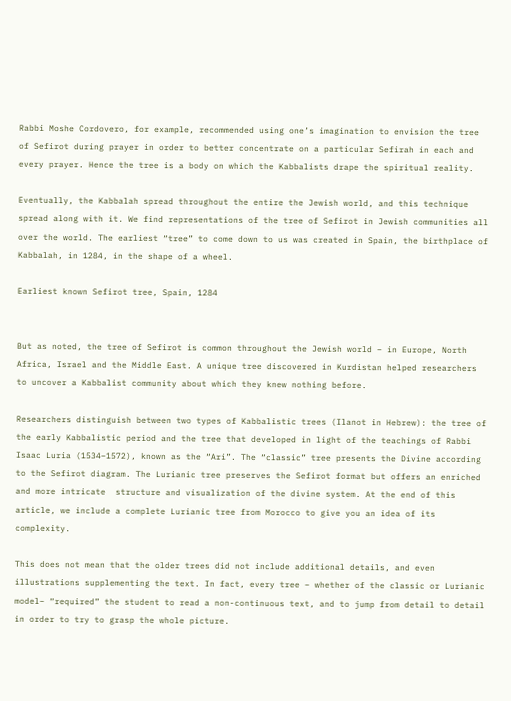Rabbi Moshe Cordovero, for example, recommended using one’s imagination to envision the tree of Sefirot during prayer in order to better concentrate on a particular Sefirah in each and every prayer. Hence the tree is a body on which the Kabbalists drape the spiritual reality.

Eventually, the Kabbalah spread throughout the entire the Jewish world, and this technique spread along with it. We find representations of the tree of Sefirot in Jewish communities all over the world. The earliest “tree” to come down to us was created in Spain, the birthplace of Kabbalah, in 1284, in the shape of a wheel.

Earliest known Sefirot tree, Spain, 1284


But as noted, the tree of Sefirot is common throughout the Jewish world – in Europe, North Africa, Israel and the Middle East. A unique tree discovered in Kurdistan helped researchers to uncover a Kabbalist community about which they knew nothing before.

Researchers distinguish between two types of Kabbalistic trees (Ilanot in Hebrew): the tree of the early Kabbalistic period and the tree that developed in light of the teachings of Rabbi Isaac Luria (1534–1572), known as the “Ari”. The “classic” tree presents the Divine according to the Sefirot diagram. The Lurianic tree preserves the Sefirot format but offers an enriched and more intricate  structure and visualization of the divine system. At the end of this article, we include a complete Lurianic tree from Morocco to give you an idea of its complexity.

This does not mean that the older trees did not include additional details, and even illustrations supplementing the text. In fact, every tree – whether of the classic or Lurianic model– “required” the student to read a non-continuous text, and to jump from detail to detail in order to try to grasp the whole picture.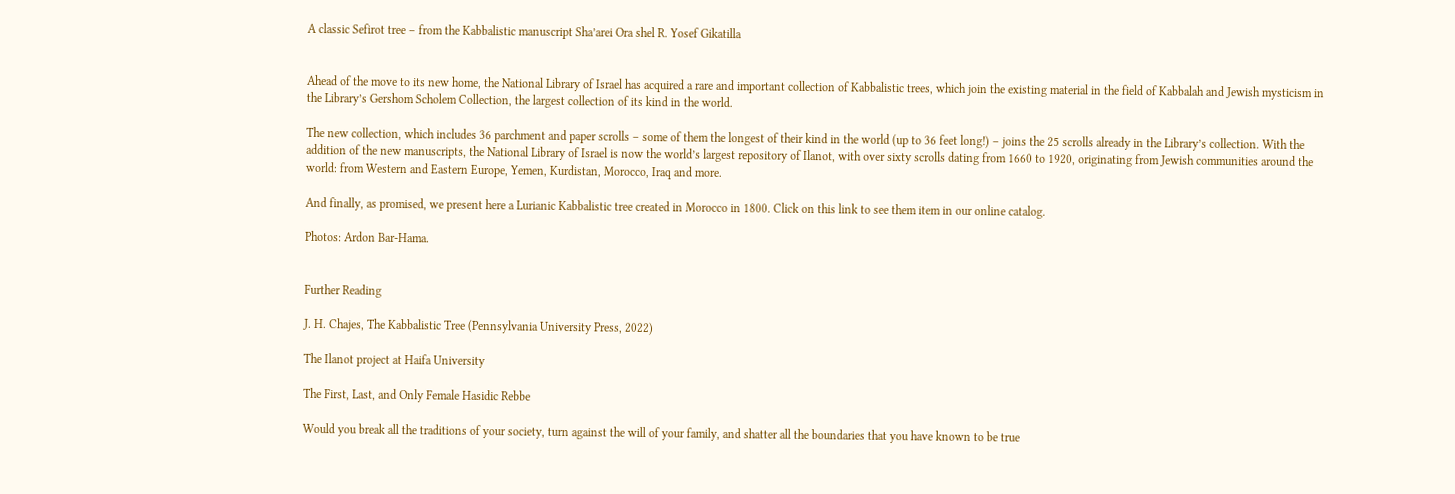A classic Sefirot tree – from the Kabbalistic manuscript Sha’arei Ora shel R. Yosef Gikatilla


Ahead of the move to its new home, the National Library of Israel has acquired a rare and important collection of Kabbalistic trees, which join the existing material in the field of Kabbalah and Jewish mysticism in the Library’s Gershom Scholem Collection, the largest collection of its kind in the world.

The new collection, which includes 36 parchment and paper scrolls – some of them the longest of their kind in the world (up to 36 feet long!) – joins the 25 scrolls already in the Library’s collection. With the addition of the new manuscripts, the National Library of Israel is now the world’s largest repository of Ilanot, with over sixty scrolls dating from 1660 to 1920, originating from Jewish communities around the world: from Western and Eastern Europe, Yemen, Kurdistan, Morocco, Iraq and more.

And finally, as promised, we present here a Lurianic Kabbalistic tree created in Morocco in 1800. Click on this link to see them item in our online catalog.

Photos: Ardon Bar-Hama.


Further Reading

J. H. Chajes, The Kabbalistic Tree (Pennsylvania University Press, 2022)

The Ilanot project at Haifa University

The First, Last, and Only Female Hasidic Rebbe

Would you break all the traditions of your society, turn against the will of your family, and shatter all the boundaries that you have known to be true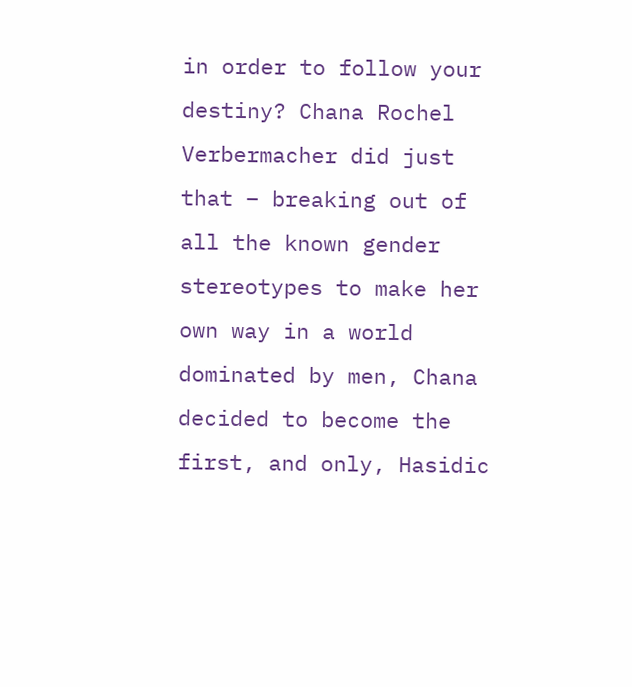in order to follow your destiny? Chana Rochel Verbermacher did just that – breaking out of all the known gender stereotypes to make her own way in a world dominated by men, Chana decided to become the first, and only, Hasidic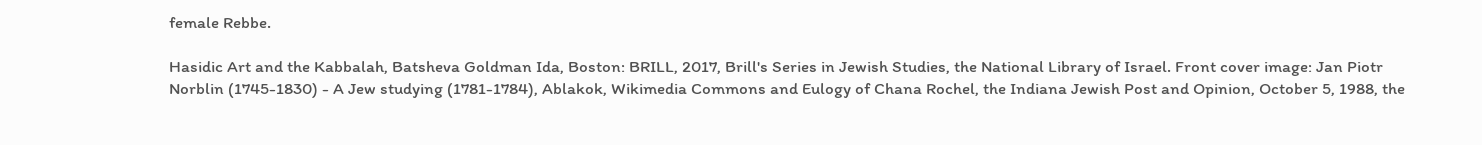female Rebbe.

Hasidic Art and the Kabbalah, Batsheva Goldman Ida, Boston: BRILL, 2017, Brill's Series in Jewish Studies, the National Library of Israel. Front cover image: Jan Piotr Norblin (1745-1830) - A Jew studying (1781-1784), Ablakok, Wikimedia Commons and Eulogy of Chana Rochel, the Indiana Jewish Post and Opinion, October 5, 1988, the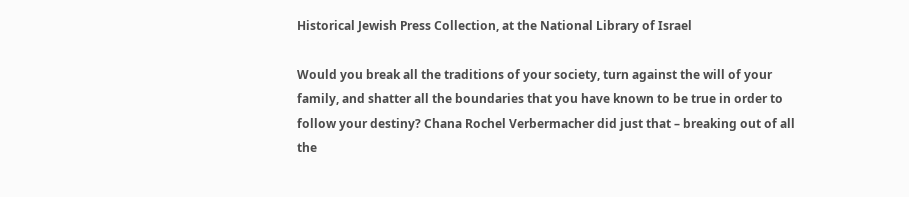Historical Jewish Press Collection, at the National Library of Israel

Would you break all the traditions of your society, turn against the will of your family, and shatter all the boundaries that you have known to be true in order to follow your destiny? Chana Rochel Verbermacher did just that – breaking out of all the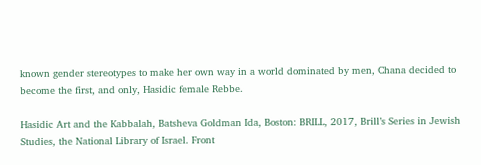known gender stereotypes to make her own way in a world dominated by men, Chana decided to become the first, and only, Hasidic female Rebbe.

Hasidic Art and the Kabbalah, Batsheva Goldman Ida, Boston: BRILL, 2017, Brill’s Series in Jewish Studies, the National Library of Israel. Front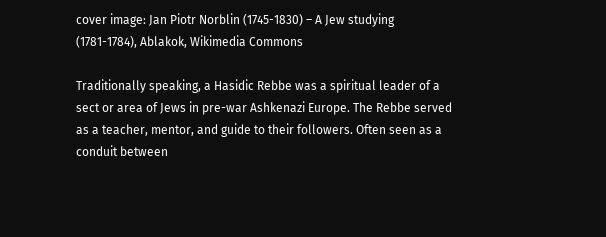cover image: Jan Piotr Norblin (1745-1830) – A Jew studying (1781-1784), Ablakok, Wikimedia Commons

Traditionally speaking, a Hasidic Rebbe was a spiritual leader of a sect or area of Jews in pre-war Ashkenazi Europe. The Rebbe served as a teacher, mentor, and guide to their followers. Often seen as a conduit between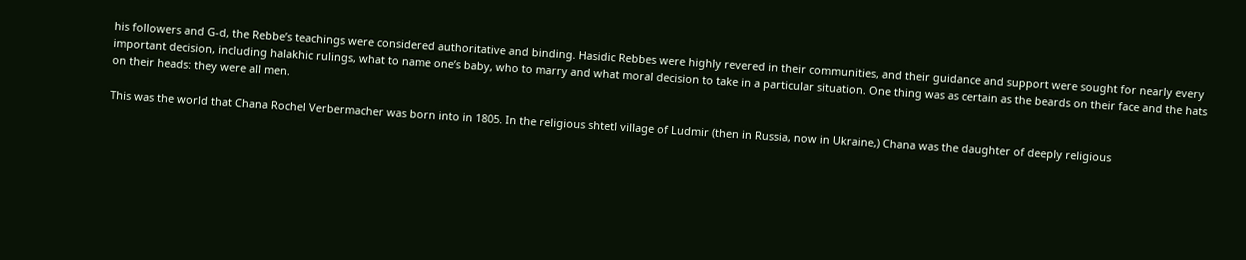his followers and G-d, the Rebbe’s teachings were considered authoritative and binding. Hasidic Rebbes were highly revered in their communities, and their guidance and support were sought for nearly every important decision, including halakhic rulings, what to name one’s baby, who to marry and what moral decision to take in a particular situation. One thing was as certain as the beards on their face and the hats on their heads: they were all men.

This was the world that Chana Rochel Verbermacher was born into in 1805. In the religious shtetl village of Ludmir (then in Russia, now in Ukraine,) Chana was the daughter of deeply religious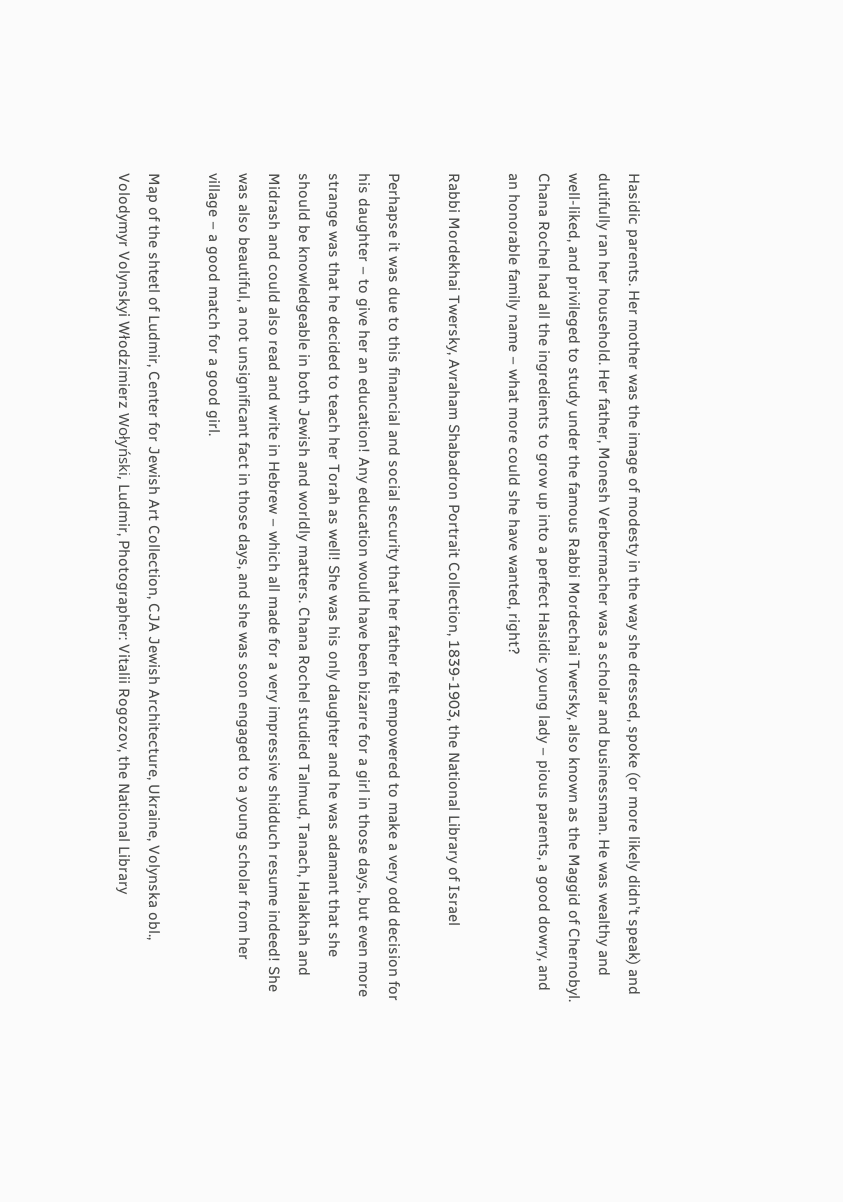Hasidic parents. Her mother was the image of modesty in the way she dressed, spoke (or more likely didn’t speak) and dutifully ran her household. Her father, Monesh Verbermacher was a scholar and businessman. He was wealthy and well-liked, and privileged to study under the famous Rabbi Mordechai Twersky, also known as the Maggid of Chernobyl. Chana Rochel had all the ingredients to grow up into a perfect Hasidic young lady – pious parents, a good dowry, and an honorable family name – what more could she have wanted, right?

Rabbi Mordekhai Twersky, Avraham Shabadron Portrait Collection, 1839-1903, the National Library of Israel

Perhapse it was due to this financial and social security that her father felt empowered to make a very odd decision for his daughter – to give her an education! Any education would have been bizarre for a girl in those days, but even more strange was that he decided to teach her Torah as well! She was his only daughter and he was adamant that she should be knowledgeable in both Jewish and worldly matters. Chana Rochel studied Talmud, Tanach, Halakhah and Midrash and could also read and write in Hebrew – which all made for a very impressive shidduch resume indeed! She was also beautiful, a not unsignificant fact in those days, and she was soon engaged to a young scholar from her village – a good match for a good girl.

Map of the shtetl of Ludmir, Center for Jewish Art Collection, CJA Jewish Architecture, Ukraine, Volynska obl., Volodymyr Volynskyi Włodzimierz Wołyński, Ludmir, Photographer: Vitalii Rogozov, the National Library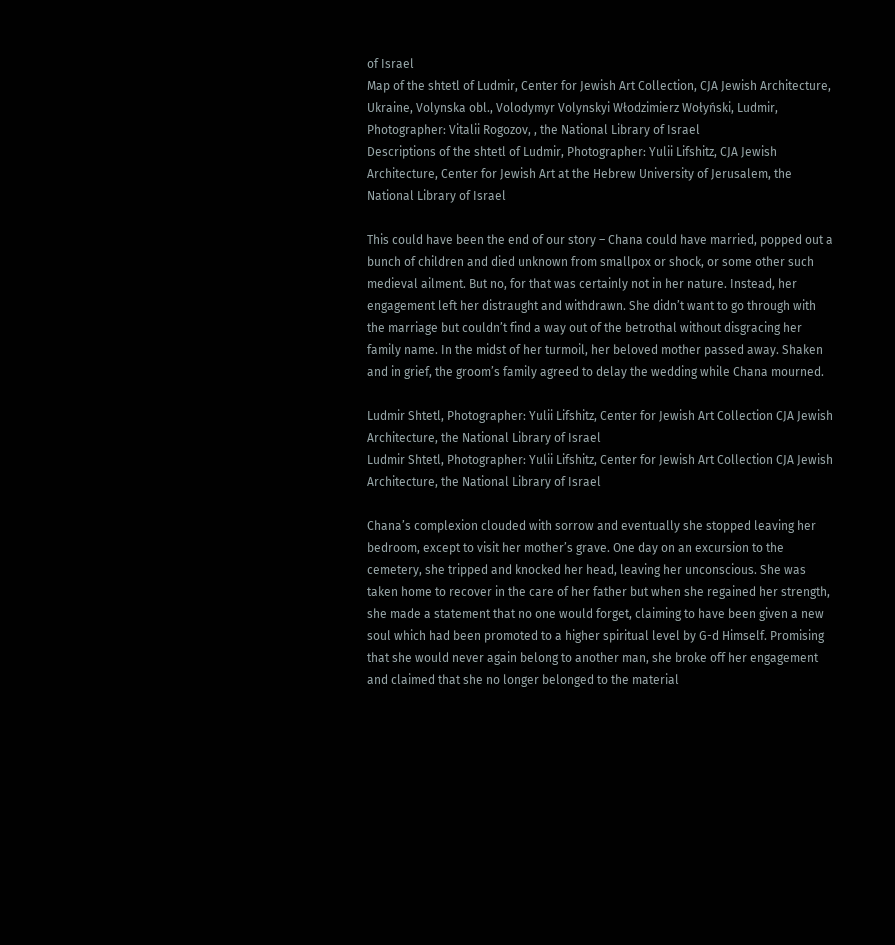of Israel
Map of the shtetl of Ludmir, Center for Jewish Art Collection, CJA Jewish Architecture, Ukraine, Volynska obl., Volodymyr Volynskyi Włodzimierz Wołyński, Ludmir, Photographer: Vitalii Rogozov, , the National Library of Israel
Descriptions of the shtetl of Ludmir, Photographer: Yulii Lifshitz, CJA Jewish Architecture, Center for Jewish Art at the Hebrew University of Jerusalem, the National Library of Israel

This could have been the end of our story – Chana could have married, popped out a bunch of children and died unknown from smallpox or shock, or some other such medieval ailment. But no, for that was certainly not in her nature. Instead, her engagement left her distraught and withdrawn. She didn’t want to go through with the marriage but couldn’t find a way out of the betrothal without disgracing her family name. In the midst of her turmoil, her beloved mother passed away. Shaken and in grief, the groom’s family agreed to delay the wedding while Chana mourned.

Ludmir Shtetl, Photographer: Yulii Lifshitz, Center for Jewish Art Collection CJA Jewish Architecture, the National Library of Israel
Ludmir Shtetl, Photographer: Yulii Lifshitz, Center for Jewish Art Collection CJA Jewish Architecture, the National Library of Israel

Chana’s complexion clouded with sorrow and eventually she stopped leaving her bedroom, except to visit her mother’s grave. One day on an excursion to the cemetery, she tripped and knocked her head, leaving her unconscious. She was taken home to recover in the care of her father but when she regained her strength, she made a statement that no one would forget, claiming to have been given a new soul which had been promoted to a higher spiritual level by G-d Himself. Promising that she would never again belong to another man, she broke off her engagement and claimed that she no longer belonged to the material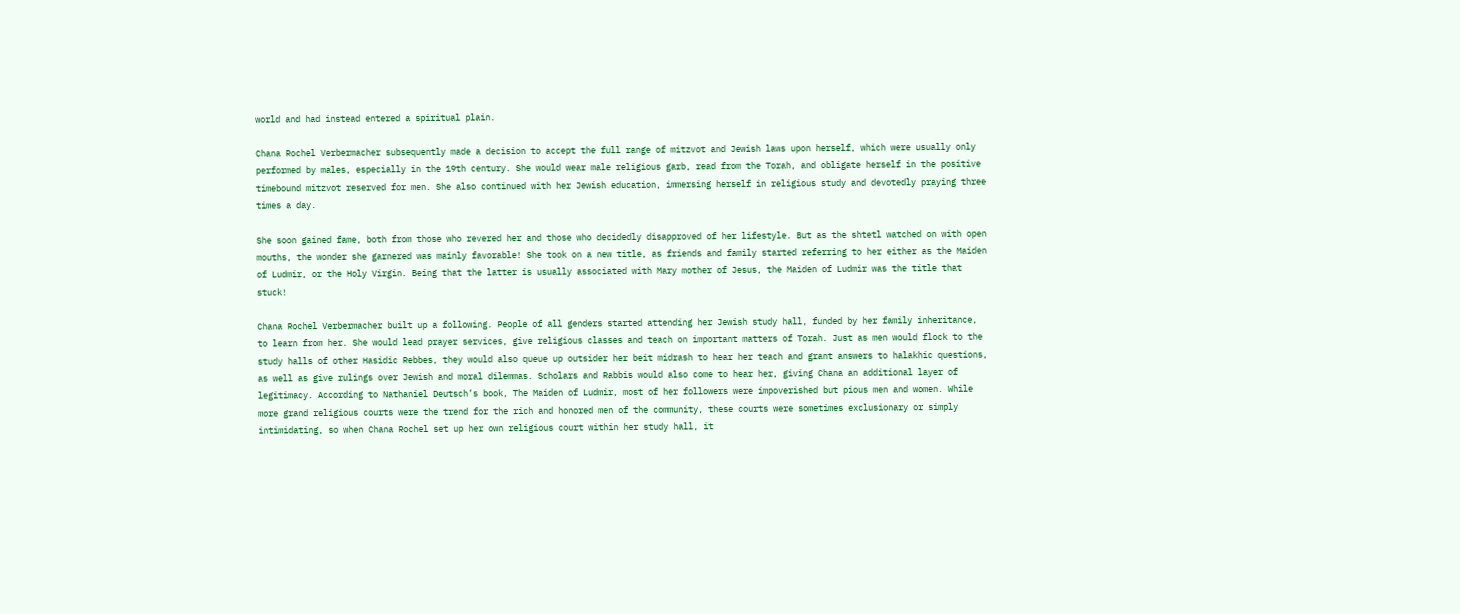world and had instead entered a spiritual plain.

Chana Rochel Verbermacher subsequently made a decision to accept the full range of mitzvot and Jewish laws upon herself, which were usually only performed by males, especially in the 19th century. She would wear male religious garb, read from the Torah, and obligate herself in the positive timebound mitzvot reserved for men. She also continued with her Jewish education, immersing herself in religious study and devotedly praying three times a day.

She soon gained fame, both from those who revered her and those who decidedly disapproved of her lifestyle. But as the shtetl watched on with open mouths, the wonder she garnered was mainly favorable! She took on a new title, as friends and family started referring to her either as the Maiden of Ludmir, or the Holy Virgin. Being that the latter is usually associated with Mary mother of Jesus, the Maiden of Ludmir was the title that stuck!

Chana Rochel Verbermacher built up a following. People of all genders started attending her Jewish study hall, funded by her family inheritance, to learn from her. She would lead prayer services, give religious classes and teach on important matters of Torah. Just as men would flock to the study halls of other Hasidic Rebbes, they would also queue up outsider her beit midrash to hear her teach and grant answers to halakhic questions, as well as give rulings over Jewish and moral dilemmas. Scholars and Rabbis would also come to hear her, giving Chana an additional layer of legitimacy. According to Nathaniel Deutsch’s book, The Maiden of Ludmir, most of her followers were impoverished but pious men and women. While more grand religious courts were the trend for the rich and honored men of the community, these courts were sometimes exclusionary or simply intimidating, so when Chana Rochel set up her own religious court within her study hall, it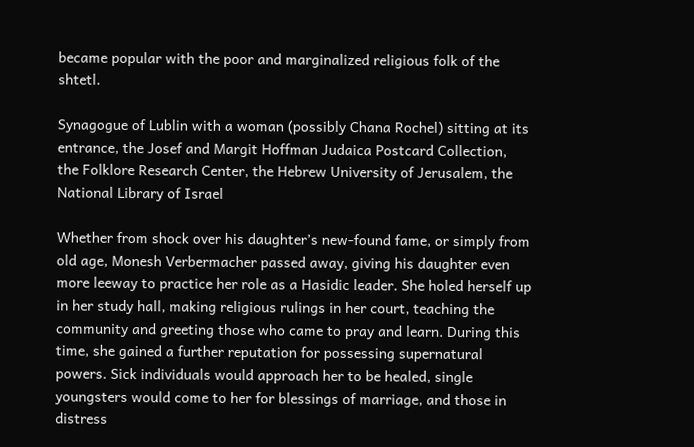became popular with the poor and marginalized religious folk of the shtetl.

Synagogue of Lublin with a woman (possibly Chana Rochel) sitting at its entrance, the Josef and Margit Hoffman Judaica Postcard Collection,  the Folklore Research Center, the Hebrew University of Jerusalem, the National Library of Israel

Whether from shock over his daughter’s new-found fame, or simply from old age, Monesh Verbermacher passed away, giving his daughter even more leeway to practice her role as a Hasidic leader. She holed herself up in her study hall, making religious rulings in her court, teaching the community and greeting those who came to pray and learn. During this time, she gained a further reputation for possessing supernatural powers. Sick individuals would approach her to be healed, single youngsters would come to her for blessings of marriage, and those in distress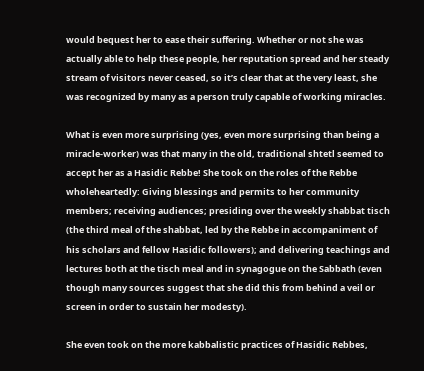would bequest her to ease their suffering. Whether or not she was actually able to help these people, her reputation spread and her steady stream of visitors never ceased, so it’s clear that at the very least, she was recognized by many as a person truly capable of working miracles.

What is even more surprising (yes, even more surprising than being a miracle-worker) was that many in the old, traditional shtetl seemed to accept her as a Hasidic Rebbe! She took on the roles of the Rebbe wholeheartedly: Giving blessings and permits to her community members; receiving audiences; presiding over the weekly shabbat tisch (the third meal of the shabbat, led by the Rebbe in accompaniment of his scholars and fellow Hasidic followers); and delivering teachings and lectures both at the tisch meal and in synagogue on the Sabbath (even though many sources suggest that she did this from behind a veil or screen in order to sustain her modesty).

She even took on the more kabbalistic practices of Hasidic Rebbes,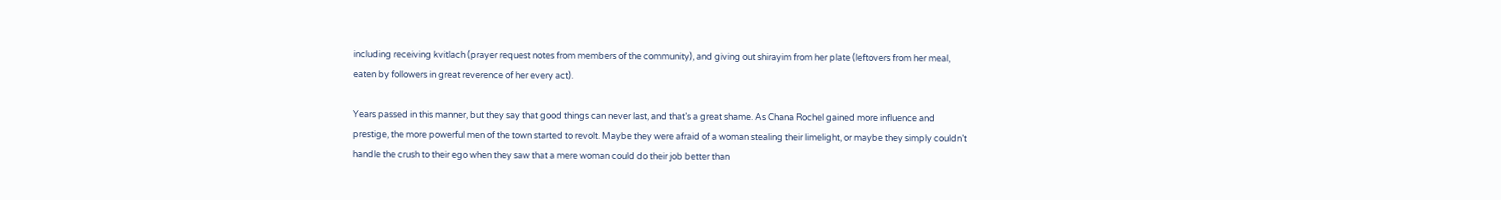including receiving kvitlach (prayer request notes from members of the community), and giving out shirayim from her plate (leftovers from her meal, eaten by followers in great reverence of her every act).

Years passed in this manner, but they say that good things can never last, and that’s a great shame. As Chana Rochel gained more influence and prestige, the more powerful men of the town started to revolt. Maybe they were afraid of a woman stealing their limelight, or maybe they simply couldn’t handle the crush to their ego when they saw that a mere woman could do their job better than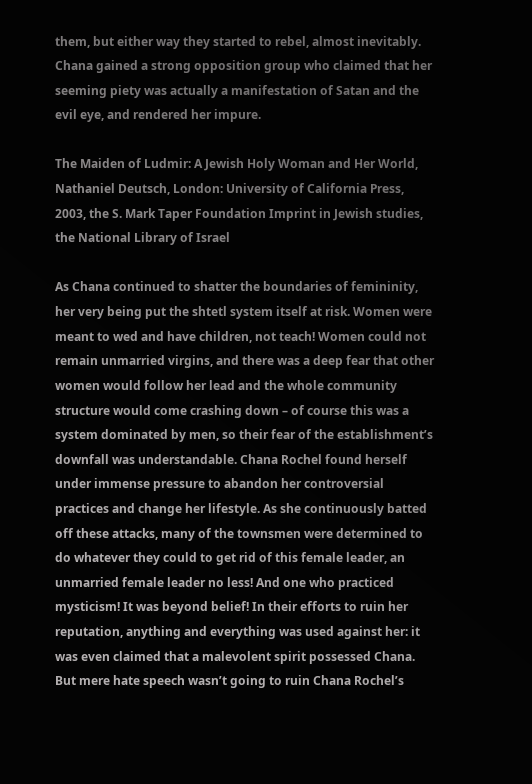them, but either way they started to rebel, almost inevitably. Chana gained a strong opposition group who claimed that her seeming piety was actually a manifestation of Satan and the evil eye, and rendered her impure.

The Maiden of Ludmir: A Jewish Holy Woman and Her World, Nathaniel Deutsch, London: University of California Press, 2003, the S. Mark Taper Foundation Imprint in Jewish studies, the National Library of Israel

As Chana continued to shatter the boundaries of femininity, her very being put the shtetl system itself at risk. Women were meant to wed and have children, not teach! Women could not remain unmarried virgins, and there was a deep fear that other women would follow her lead and the whole community structure would come crashing down – of course this was a system dominated by men, so their fear of the establishment’s downfall was understandable. Chana Rochel found herself under immense pressure to abandon her controversial practices and change her lifestyle. As she continuously batted off these attacks, many of the townsmen were determined to do whatever they could to get rid of this female leader, an unmarried female leader no less! And one who practiced mysticism! It was beyond belief! In their efforts to ruin her reputation, anything and everything was used against her: it was even claimed that a malevolent spirit possessed Chana. But mere hate speech wasn’t going to ruin Chana Rochel’s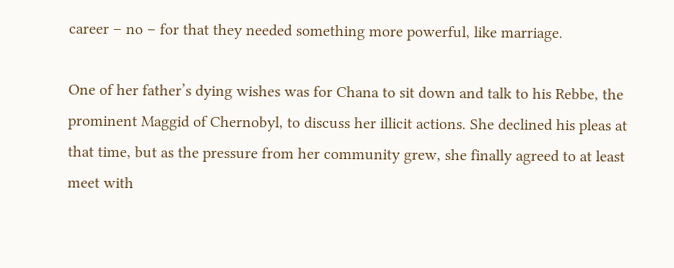career – no – for that they needed something more powerful, like marriage.

One of her father’s dying wishes was for Chana to sit down and talk to his Rebbe, the prominent Maggid of Chernobyl, to discuss her illicit actions. She declined his pleas at that time, but as the pressure from her community grew, she finally agreed to at least meet with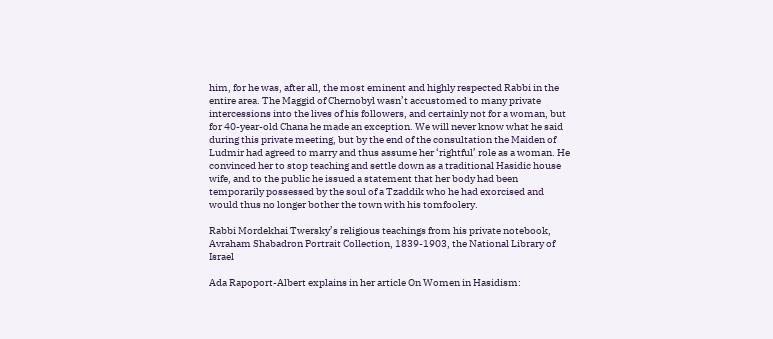him, for he was, after all, the most eminent and highly respected Rabbi in the entire area. The Maggid of Chernobyl wasn’t accustomed to many private intercessions into the lives of his followers, and certainly not for a woman, but for 40-year-old Chana he made an exception. We will never know what he said during this private meeting, but by the end of the consultation the Maiden of Ludmir had agreed to marry and thus assume her ‘rightful’ role as a woman. He convinced her to stop teaching and settle down as a traditional Hasidic house wife, and to the public he issued a statement that her body had been temporarily possessed by the soul of a Tzaddik who he had exorcised and would thus no longer bother the town with his tomfoolery.

Rabbi Mordekhai Twersky’s religious teachings from his private notebook, Avraham Shabadron Portrait Collection, 1839-1903, the National Library of Israel

Ada Rapoport-Albert explains in her article On Women in Hasidism: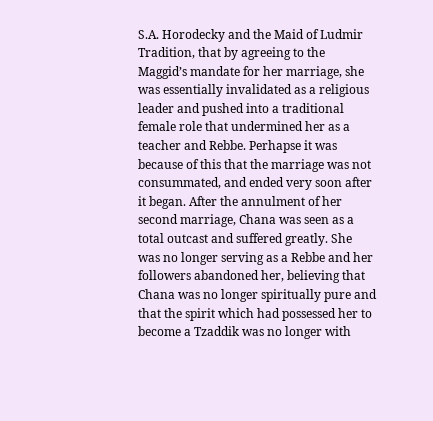S.A. Horodecky and the Maid of Ludmir Tradition, that by agreeing to the Maggid’s mandate for her marriage, she was essentially invalidated as a religious leader and pushed into a traditional female role that undermined her as a teacher and Rebbe. Perhapse it was because of this that the marriage was not consummated, and ended very soon after it began. After the annulment of her second marriage, Chana was seen as a total outcast and suffered greatly. She was no longer serving as a Rebbe and her followers abandoned her, believing that Chana was no longer spiritually pure and that the spirit which had possessed her to become a Tzaddik was no longer with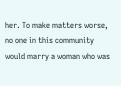her. To make matters worse, no one in this community would marry a woman who was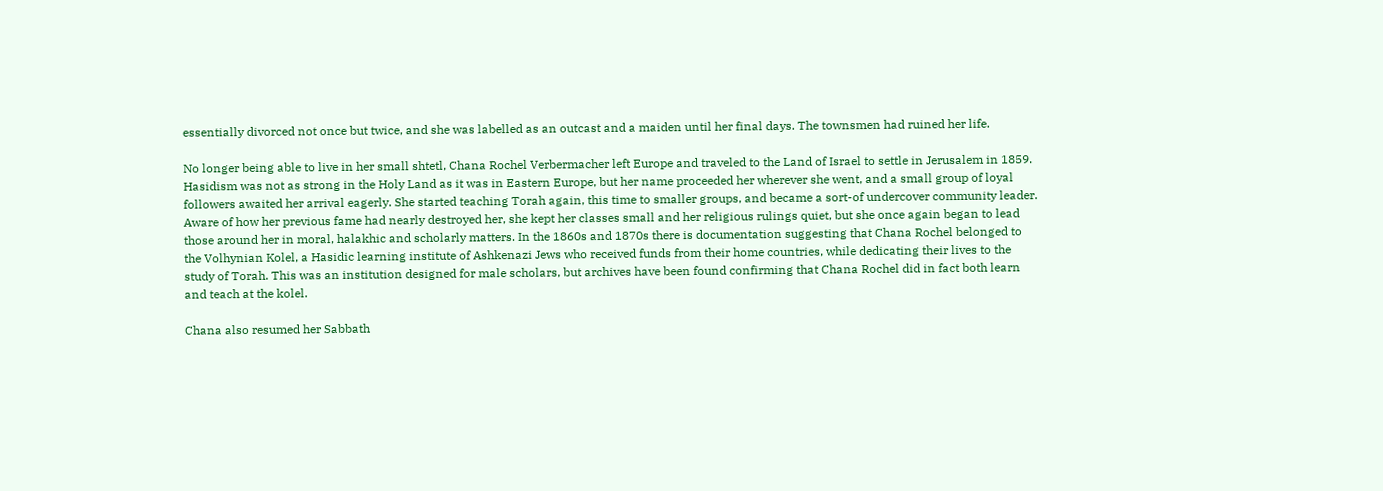essentially divorced not once but twice, and she was labelled as an outcast and a maiden until her final days. The townsmen had ruined her life.

No longer being able to live in her small shtetl, Chana Rochel Verbermacher left Europe and traveled to the Land of Israel to settle in Jerusalem in 1859. Hasidism was not as strong in the Holy Land as it was in Eastern Europe, but her name proceeded her wherever she went, and a small group of loyal followers awaited her arrival eagerly. She started teaching Torah again, this time to smaller groups, and became a sort-of undercover community leader. Aware of how her previous fame had nearly destroyed her, she kept her classes small and her religious rulings quiet, but she once again began to lead those around her in moral, halakhic and scholarly matters. In the 1860s and 1870s there is documentation suggesting that Chana Rochel belonged to the Volhynian Kolel, a Hasidic learning institute of Ashkenazi Jews who received funds from their home countries, while dedicating their lives to the study of Torah. This was an institution designed for male scholars, but archives have been found confirming that Chana Rochel did in fact both learn and teach at the kolel.

Chana also resumed her Sabbath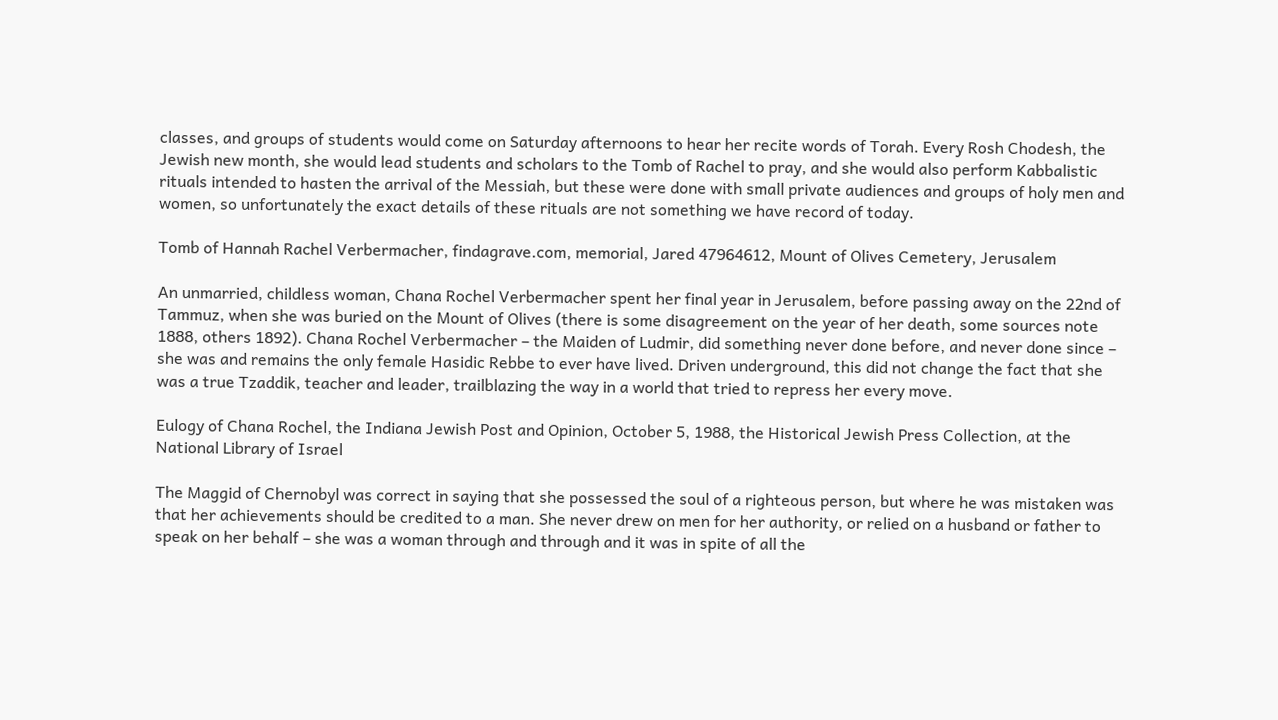classes, and groups of students would come on Saturday afternoons to hear her recite words of Torah. Every Rosh Chodesh, the Jewish new month, she would lead students and scholars to the Tomb of Rachel to pray, and she would also perform Kabbalistic rituals intended to hasten the arrival of the Messiah, but these were done with small private audiences and groups of holy men and women, so unfortunately the exact details of these rituals are not something we have record of today.

Tomb of Hannah Rachel Verbermacher, findagrave.com, memorial, Jared 47964612, Mount of Olives Cemetery, Jerusalem

An unmarried, childless woman, Chana Rochel Verbermacher spent her final year in Jerusalem, before passing away on the 22nd of Tammuz, when she was buried on the Mount of Olives (there is some disagreement on the year of her death, some sources note 1888, others 1892). Chana Rochel Verbermacher – the Maiden of Ludmir, did something never done before, and never done since – she was and remains the only female Hasidic Rebbe to ever have lived. Driven underground, this did not change the fact that she was a true Tzaddik, teacher and leader, trailblazing the way in a world that tried to repress her every move.

Eulogy of Chana Rochel, the Indiana Jewish Post and Opinion, October 5, 1988, the Historical Jewish Press Collection, at the National Library of Israel

The Maggid of Chernobyl was correct in saying that she possessed the soul of a righteous person, but where he was mistaken was that her achievements should be credited to a man. She never drew on men for her authority, or relied on a husband or father to speak on her behalf – she was a woman through and through and it was in spite of all the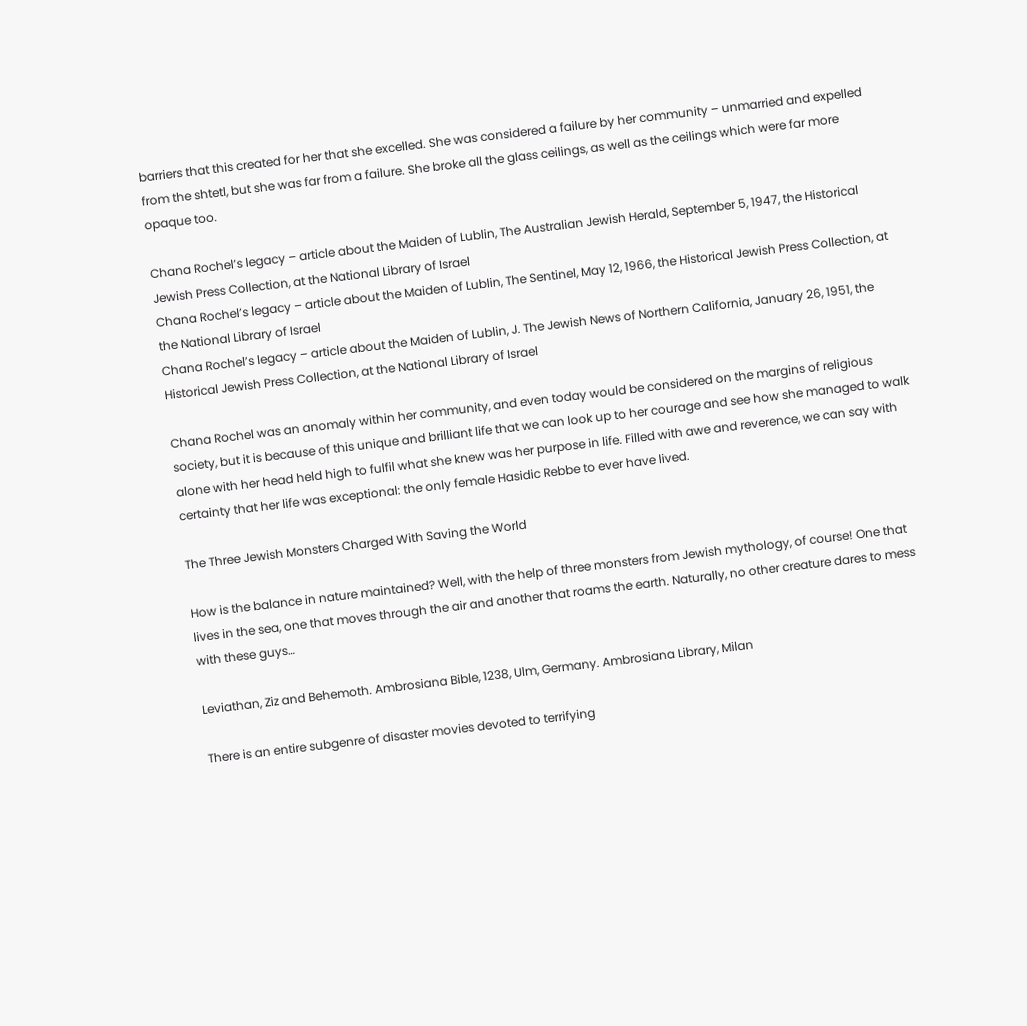barriers that this created for her that she excelled. She was considered a failure by her community – unmarried and expelled from the shtetl, but she was far from a failure. She broke all the glass ceilings, as well as the ceilings which were far more opaque too.

Chana Rochel’s legacy – article about the Maiden of Lublin, The Australian Jewish Herald, September 5, 1947, the Historical Jewish Press Collection, at the National Library of Israel
Chana Rochel’s legacy – article about the Maiden of Lublin, The Sentinel, May 12, 1966, the Historical Jewish Press Collection, at the National Library of Israel
Chana Rochel’s legacy – article about the Maiden of Lublin, J. The Jewish News of Northern California, January 26, 1951, the Historical Jewish Press Collection, at the National Library of Israel

Chana Rochel was an anomaly within her community, and even today would be considered on the margins of religious society, but it is because of this unique and brilliant life that we can look up to her courage and see how she managed to walk alone with her head held high to fulfil what she knew was her purpose in life. Filled with awe and reverence, we can say with certainty that her life was exceptional: the only female Hasidic Rebbe to ever have lived.

The Three Jewish Monsters Charged With Saving the World

How is the balance in nature maintained? Well, with the help of three monsters from Jewish mythology, of course! One that lives in the sea, one that moves through the air and another that roams the earth. Naturally, no other creature dares to mess with these guys…

Leviathan, Ziz and Behemoth. Ambrosiana Bible, 1238, Ulm, Germany. Ambrosiana Library, Milan

There is an entire subgenre of disaster movies devoted to terrifying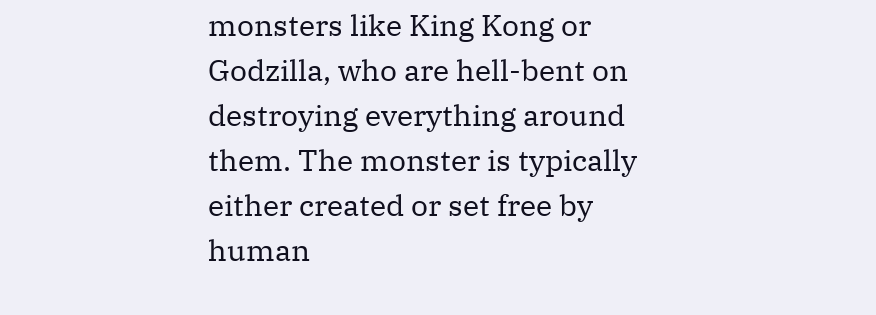monsters like King Kong or Godzilla, who are hell-bent on destroying everything around them. The monster is typically either created or set free by human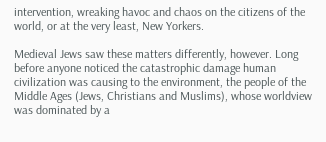intervention, wreaking havoc and chaos on the citizens of the world, or at the very least, New Yorkers.

Medieval Jews saw these matters differently, however. Long before anyone noticed the catastrophic damage human civilization was causing to the environment, the people of the Middle Ages (Jews, Christians and Muslims), whose worldview was dominated by a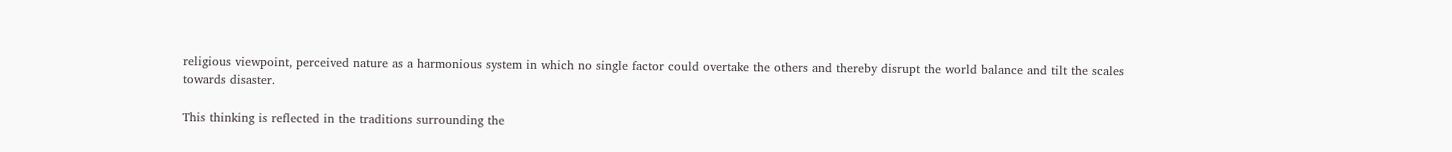religious viewpoint, perceived nature as a harmonious system in which no single factor could overtake the others and thereby disrupt the world balance and tilt the scales towards disaster.

This thinking is reflected in the traditions surrounding the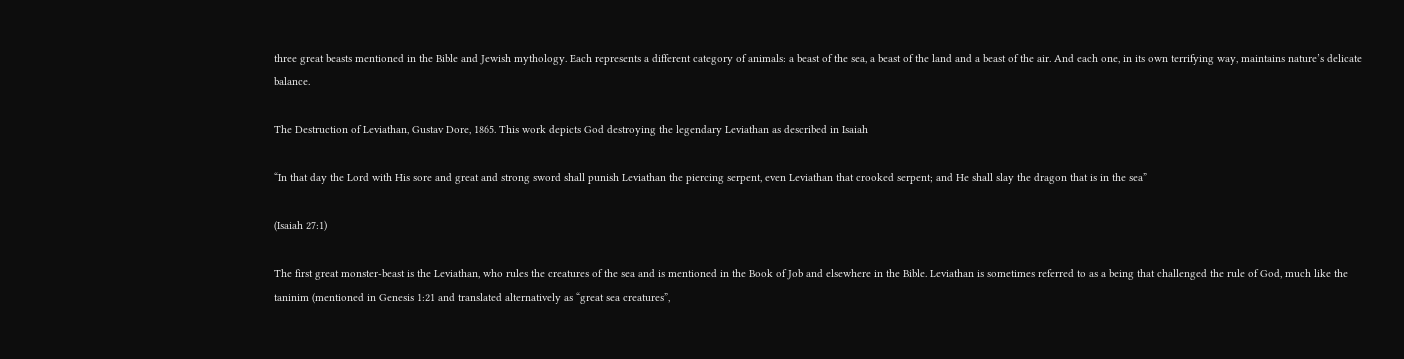three great beasts mentioned in the Bible and Jewish mythology. Each represents a different category of animals: a beast of the sea, a beast of the land and a beast of the air. And each one, in its own terrifying way, maintains nature’s delicate balance.

The Destruction of Leviathan, Gustav Dore, 1865. This work depicts God destroying the legendary Leviathan as described in Isaiah

“In that day the Lord with His sore and great and strong sword shall punish Leviathan the piercing serpent, even Leviathan that crooked serpent; and He shall slay the dragon that is in the sea”

(Isaiah 27:1)

The first great monster-beast is the Leviathan, who rules the creatures of the sea and is mentioned in the Book of Job and elsewhere in the Bible. Leviathan is sometimes referred to as a being that challenged the rule of God, much like the taninim (mentioned in Genesis 1:21 and translated alternatively as “great sea creatures”,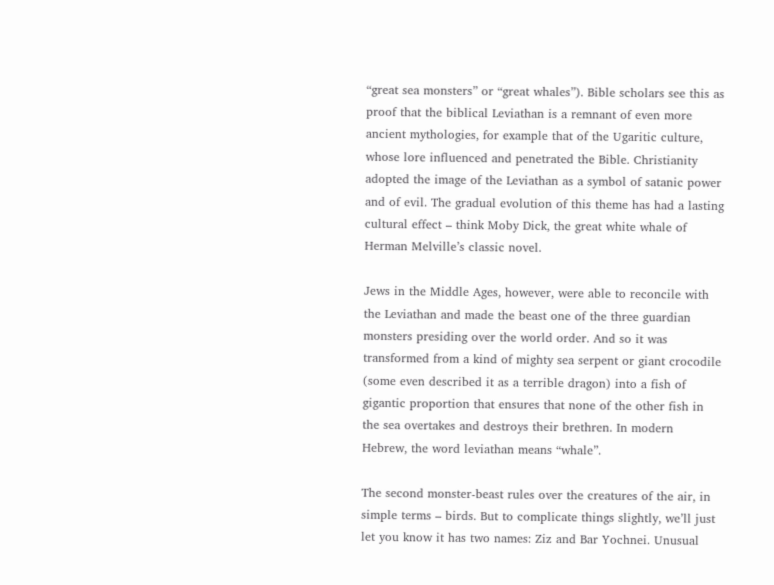“great sea monsters” or “great whales”). Bible scholars see this as proof that the biblical Leviathan is a remnant of even more ancient mythologies, for example that of the Ugaritic culture, whose lore influenced and penetrated the Bible. Christianity adopted the image of the Leviathan as a symbol of satanic power and of evil. The gradual evolution of this theme has had a lasting cultural effect – think Moby Dick, the great white whale of Herman Melville’s classic novel.

Jews in the Middle Ages, however, were able to reconcile with the Leviathan and made the beast one of the three guardian monsters presiding over the world order. And so it was transformed from a kind of mighty sea serpent or giant crocodile (some even described it as a terrible dragon) into a fish of gigantic proportion that ensures that none of the other fish in the sea overtakes and destroys their brethren. In modern Hebrew, the word leviathan means “whale”.

The second monster-beast rules over the creatures of the air, in simple terms – birds. But to complicate things slightly, we’ll just let you know it has two names: Ziz and Bar Yochnei. Unusual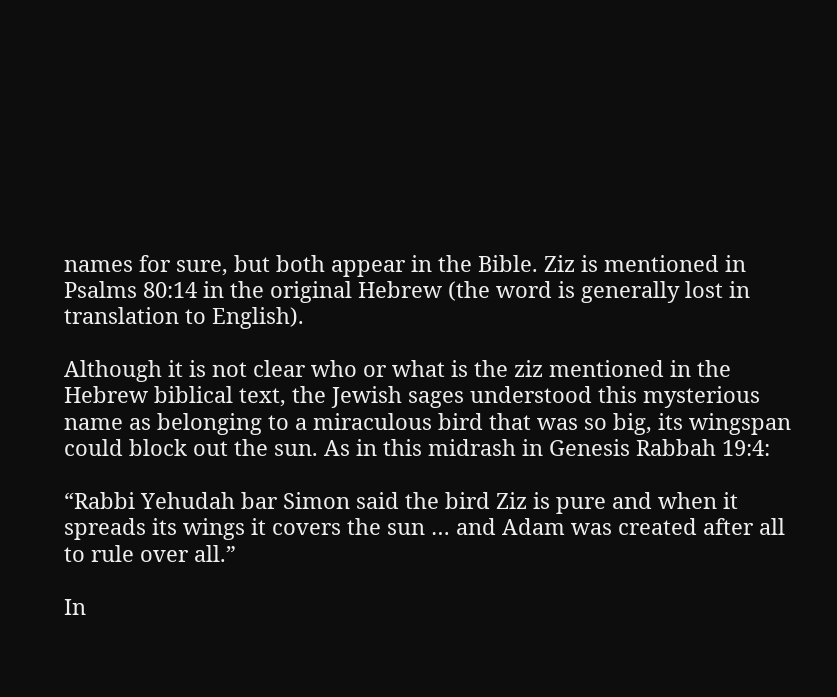names for sure, but both appear in the Bible. Ziz is mentioned in Psalms 80:14 in the original Hebrew (the word is generally lost in translation to English).

Although it is not clear who or what is the ziz mentioned in the Hebrew biblical text, the Jewish sages understood this mysterious name as belonging to a miraculous bird that was so big, its wingspan could block out the sun. As in this midrash in Genesis Rabbah 19:4:

“Rabbi Yehudah bar Simon said the bird Ziz is pure and when it spreads its wings it covers the sun … and Adam was created after all to rule over all.”

In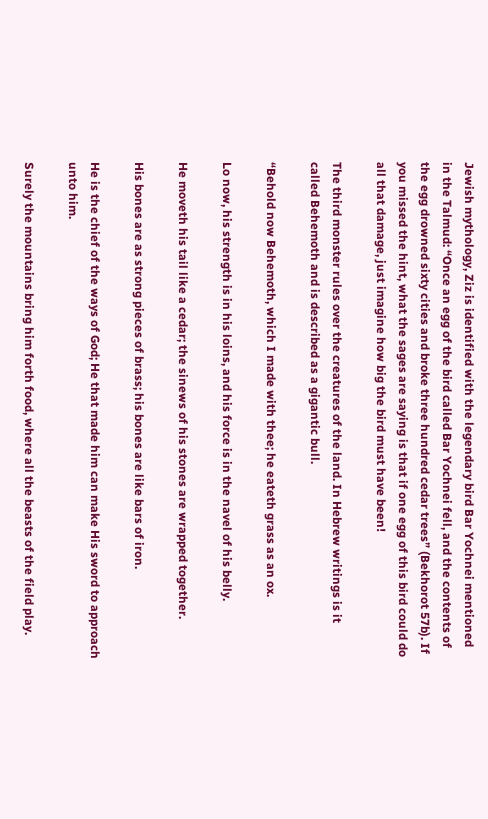Jewish mythology, Ziz is identified with the legendary bird Bar Yochnei mentioned in the Talmud: “Once an egg of the bird called Bar Yochnei fell, and the contents of the egg drowned sixty cities and broke three hundred cedar trees” (Bekhorot 57b). If you missed the hint, what the sages are saying is that if one egg of this bird could do all that damage, just imagine how big the bird must have been!

The third monster rules over the creatures of the land. In Hebrew writings is it called Behemoth and is described as a gigantic bull.

“Behold now Behemoth, which I made with thee; he eateth grass as an ox.

Lo now, his strength is in his loins, and his force is in the navel of his belly.

He moveth his tail like a cedar; the sinews of his stones are wrapped together.

His bones are as strong pieces of brass; his bones are like bars of iron.

He is the chief of the ways of God; He that made him can make His sword to approach unto him.

Surely the mountains bring him forth food, where all the beasts of the field play.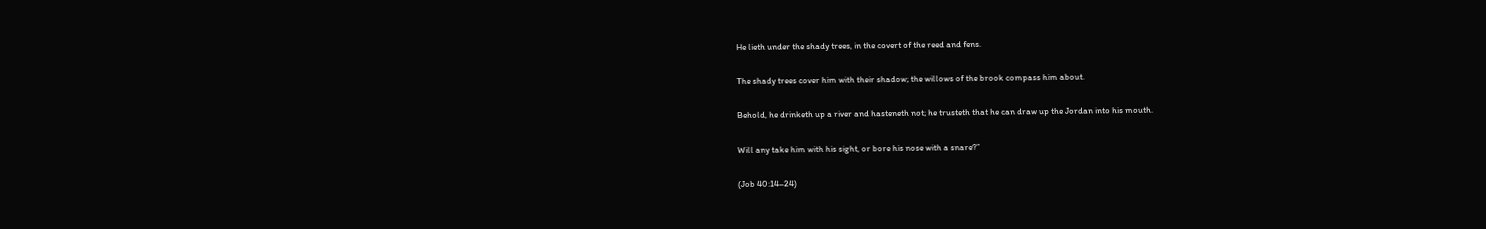He lieth under the shady trees, in the covert of the reed and fens.

The shady trees cover him with their shadow; the willows of the brook compass him about.

Behold, he drinketh up a river and hasteneth not; he trusteth that he can draw up the Jordan into his mouth.

Will any take him with his sight, or bore his nose with a snare?”

(Job 40:14–24)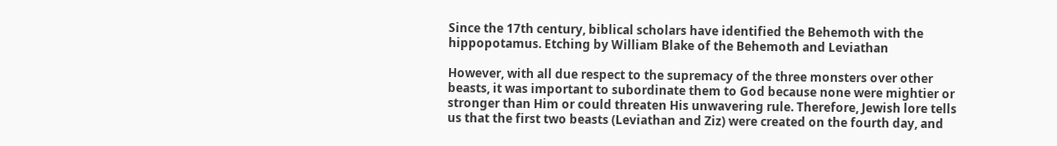Since the 17th century, biblical scholars have identified the Behemoth with the hippopotamus. Etching by William Blake of the Behemoth and Leviathan

However, with all due respect to the supremacy of the three monsters over other beasts, it was important to subordinate them to God because none were mightier or stronger than Him or could threaten His unwavering rule. Therefore, Jewish lore tells us that the first two beasts (Leviathan and Ziz) were created on the fourth day, and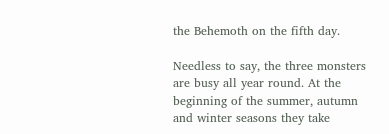the Behemoth on the fifth day.

Needless to say, the three monsters are busy all year round. At the beginning of the summer, autumn and winter seasons they take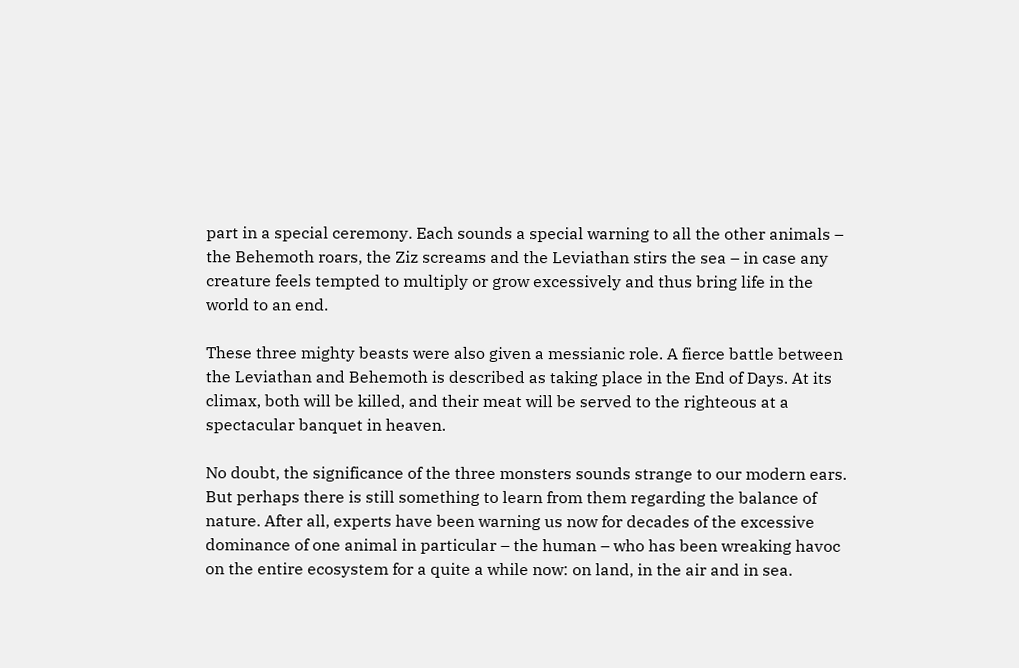part in a special ceremony. Each sounds a special warning to all the other animals –  the Behemoth roars, the Ziz screams and the Leviathan stirs the sea – in case any creature feels tempted to multiply or grow excessively and thus bring life in the world to an end.

These three mighty beasts were also given a messianic role. A fierce battle between the Leviathan and Behemoth is described as taking place in the End of Days. At its climax, both will be killed, and their meat will be served to the righteous at a spectacular banquet in heaven.

No doubt, the significance of the three monsters sounds strange to our modern ears. But perhaps there is still something to learn from them regarding the balance of nature. After all, experts have been warning us now for decades of the excessive dominance of one animal in particular – the human – who has been wreaking havoc on the entire ecosystem for a quite a while now: on land, in the air and in sea.